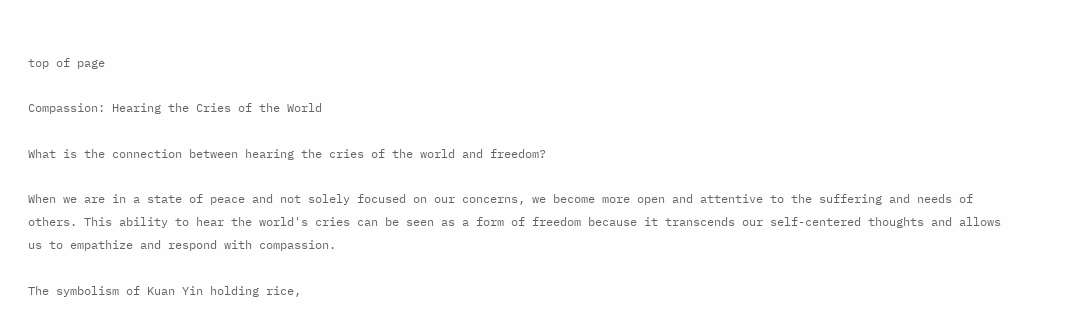top of page

Compassion: Hearing the Cries of the World

What is the connection between hearing the cries of the world and freedom?

When we are in a state of peace and not solely focused on our concerns, we become more open and attentive to the suffering and needs of others. This ability to hear the world's cries can be seen as a form of freedom because it transcends our self-centered thoughts and allows us to empathize and respond with compassion.

The symbolism of Kuan Yin holding rice,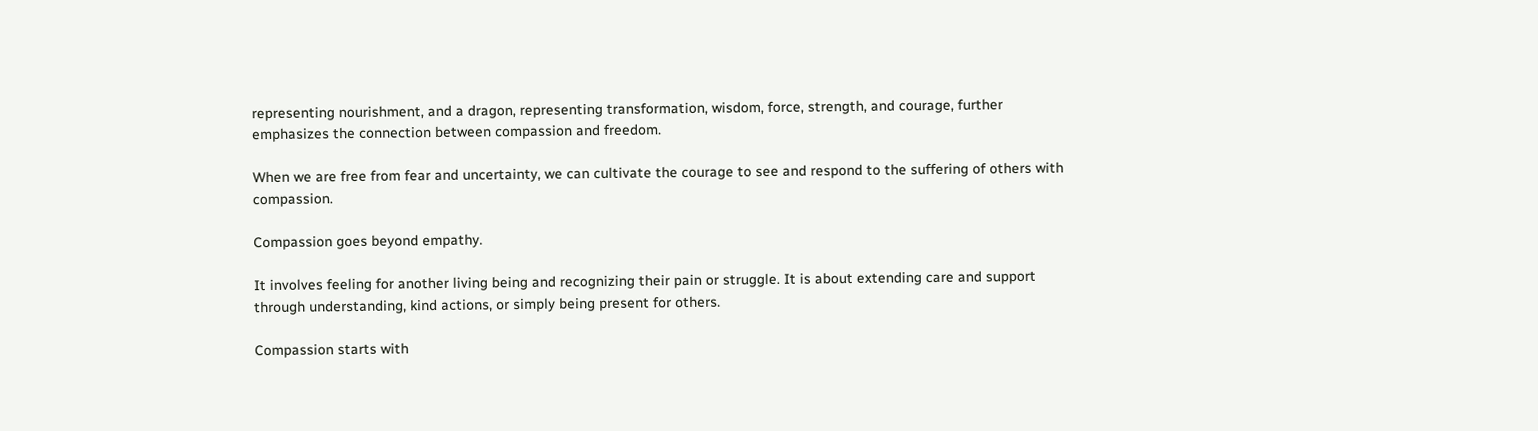representing nourishment, and a dragon, representing transformation, wisdom, force, strength, and courage, further emphasizes the connection between compassion and freedom.

When we are free from fear and uncertainty, we can cultivate the courage to see and respond to the suffering of others with compassion.

Compassion goes beyond empathy.

It involves feeling for another living being and recognizing their pain or struggle. It is about extending care and support through understanding, kind actions, or simply being present for others.

Compassion starts with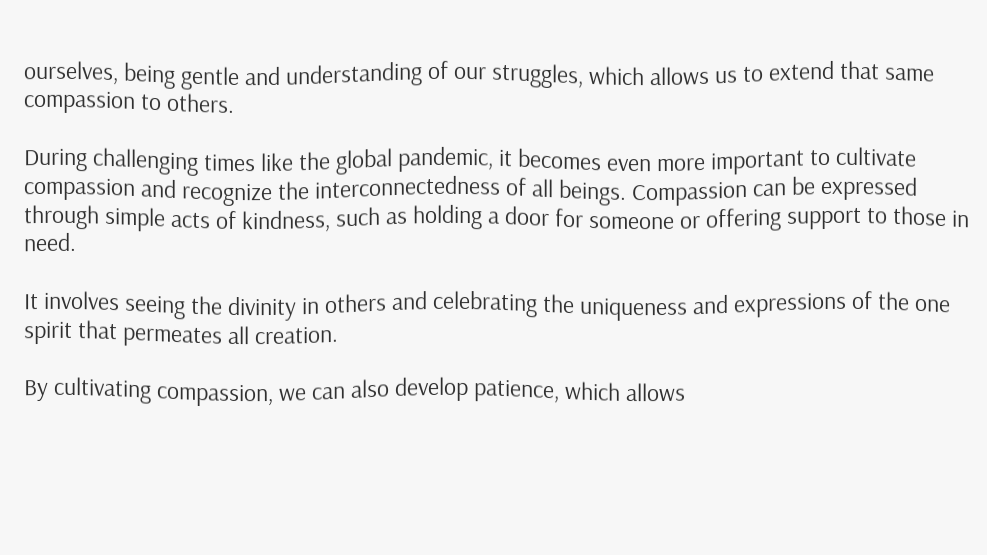ourselves, being gentle and understanding of our struggles, which allows us to extend that same compassion to others.

During challenging times like the global pandemic, it becomes even more important to cultivate compassion and recognize the interconnectedness of all beings. Compassion can be expressed through simple acts of kindness, such as holding a door for someone or offering support to those in need.

It involves seeing the divinity in others and celebrating the uniqueness and expressions of the one spirit that permeates all creation.

By cultivating compassion, we can also develop patience, which allows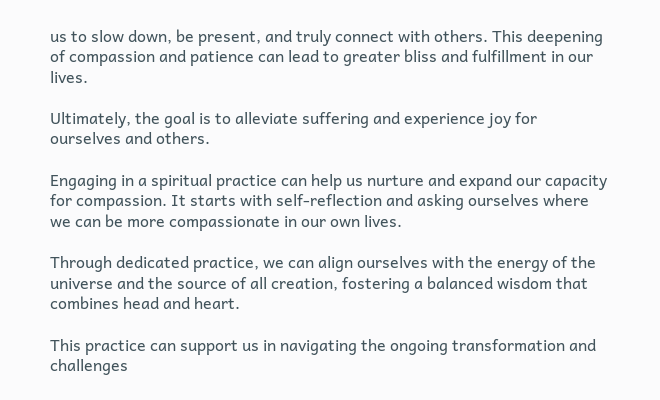us to slow down, be present, and truly connect with others. This deepening of compassion and patience can lead to greater bliss and fulfillment in our lives.

Ultimately, the goal is to alleviate suffering and experience joy for ourselves and others.

Engaging in a spiritual practice can help us nurture and expand our capacity for compassion. It starts with self-reflection and asking ourselves where we can be more compassionate in our own lives.

Through dedicated practice, we can align ourselves with the energy of the universe and the source of all creation, fostering a balanced wisdom that combines head and heart.

This practice can support us in navigating the ongoing transformation and challenges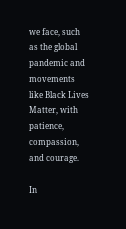we face, such as the global pandemic and movements like Black Lives Matter, with patience, compassion, and courage.

In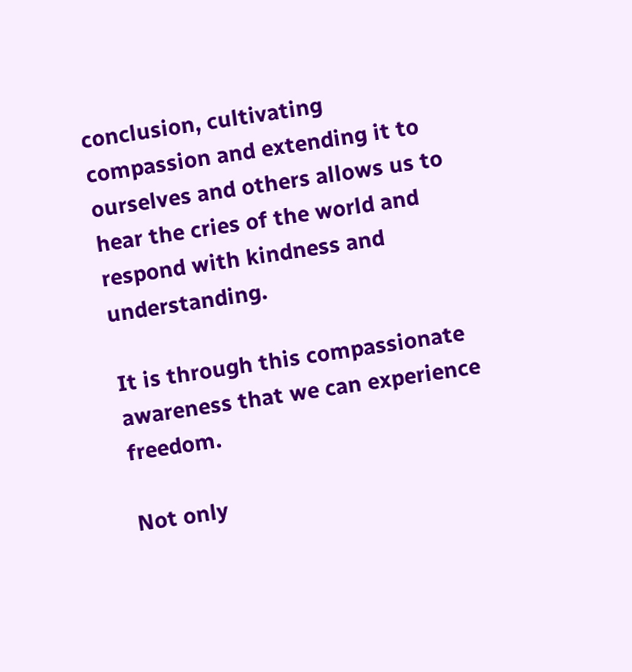conclusion, cultivating compassion and extending it to ourselves and others allows us to hear the cries of the world and respond with kindness and understanding.

It is through this compassionate awareness that we can experience freedom.

Not only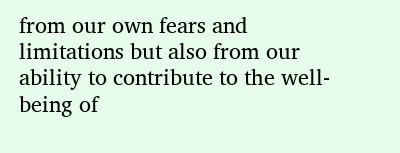from our own fears and limitations but also from our ability to contribute to the well-being of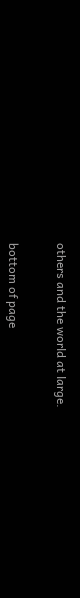others and the world at large.


bottom of page